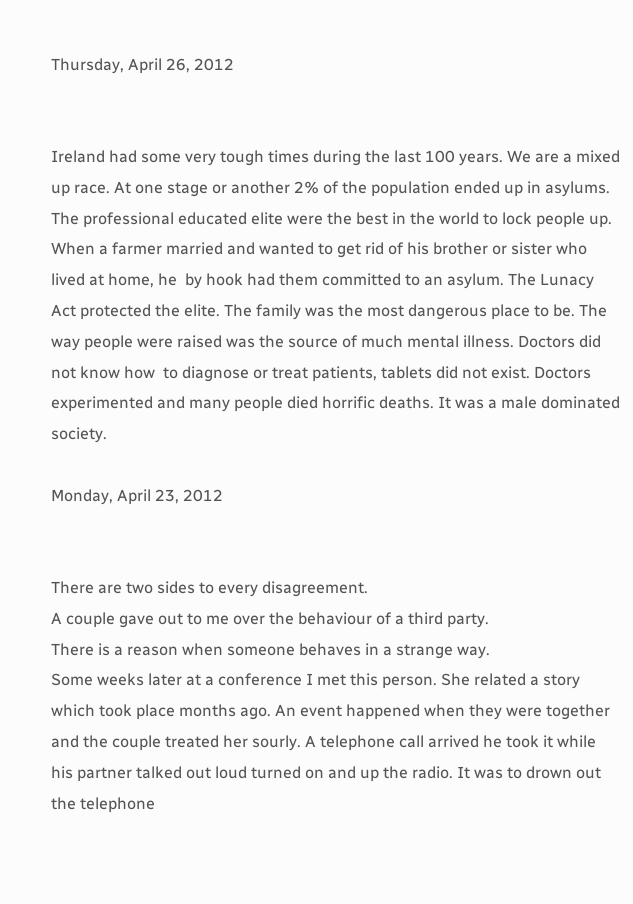Thursday, April 26, 2012


Ireland had some very tough times during the last 100 years. We are a mixed up race. At one stage or another 2% of the population ended up in asylums. The professional educated elite were the best in the world to lock people up. When a farmer married and wanted to get rid of his brother or sister who lived at home, he  by hook had them committed to an asylum. The Lunacy Act protected the elite. The family was the most dangerous place to be. The way people were raised was the source of much mental illness. Doctors did not know how  to diagnose or treat patients, tablets did not exist. Doctors experimented and many people died horrific deaths. It was a male dominated society.

Monday, April 23, 2012


There are two sides to every disagreement.
A couple gave out to me over the behaviour of a third party.
There is a reason when someone behaves in a strange way.
Some weeks later at a conference I met this person. She related a story which took place months ago. An event happened when they were together and the couple treated her sourly. A telephone call arrived he took it while his partner talked out loud turned on and up the radio. It was to drown out the telephone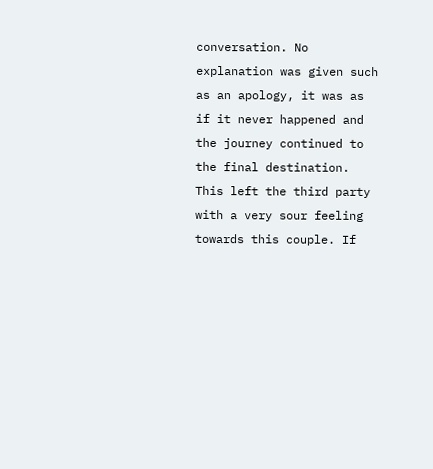conversation. No explanation was given such as an apology, it was as if it never happened and the journey continued to the final destination. This left the third party with a very sour feeling towards this couple. If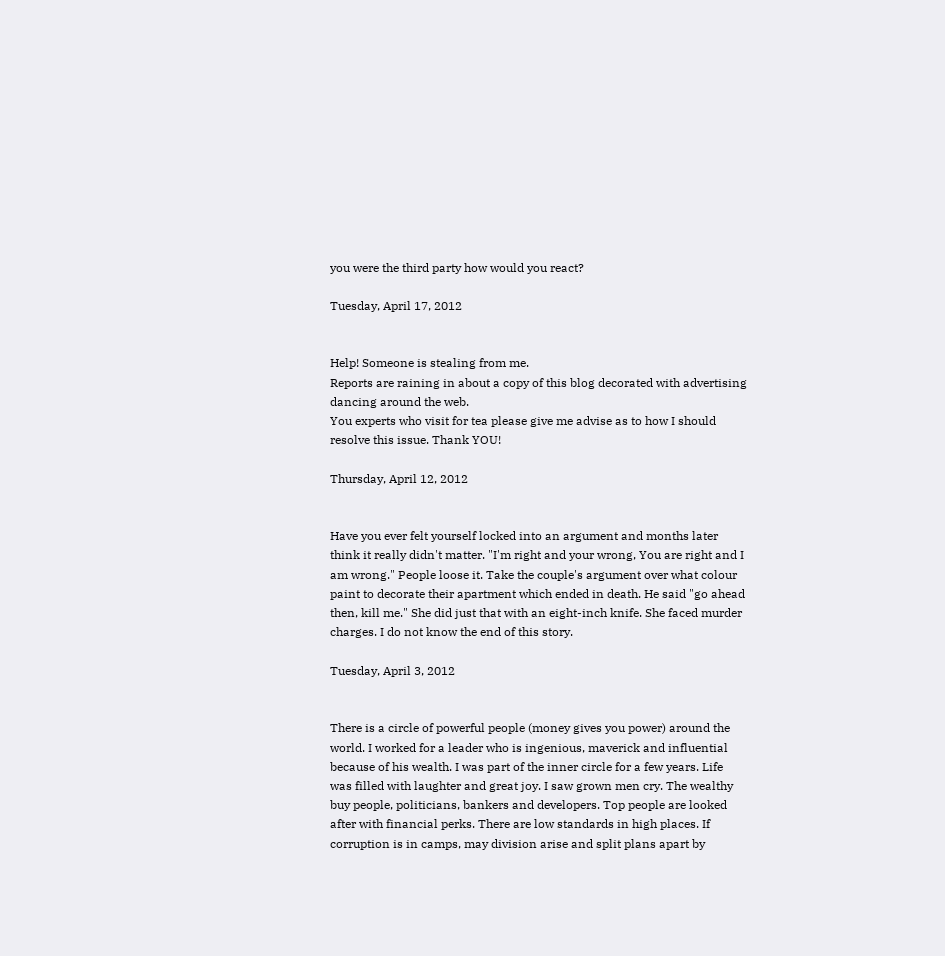you were the third party how would you react?

Tuesday, April 17, 2012


Help! Someone is stealing from me.
Reports are raining in about a copy of this blog decorated with advertising dancing around the web.
You experts who visit for tea please give me advise as to how I should resolve this issue. Thank YOU!

Thursday, April 12, 2012


Have you ever felt yourself locked into an argument and months later think it really didn't matter. "I'm right and your wrong, You are right and I am wrong." People loose it. Take the couple's argument over what colour paint to decorate their apartment which ended in death. He said "go ahead then, kill me." She did just that with an eight-inch knife. She faced murder charges. I do not know the end of this story.

Tuesday, April 3, 2012


There is a circle of powerful people (money gives you power) around the world. I worked for a leader who is ingenious, maverick and influential because of his wealth. I was part of the inner circle for a few years. Life was filled with laughter and great joy. I saw grown men cry. The wealthy buy people, politicians, bankers and developers. Top people are looked after with financial perks. There are low standards in high places. If corruption is in camps, may division arise and split plans apart by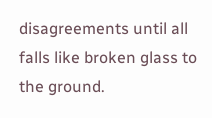disagreements until all falls like broken glass to the ground.